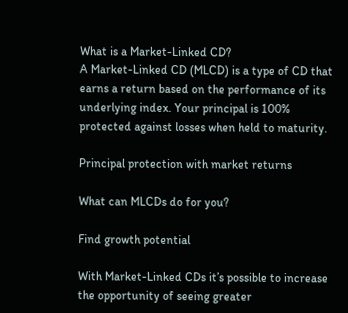What is a Market-Linked CD?
A Market-Linked CD (MLCD) is a type of CD that earns a return based on the performance of its underlying index. Your principal is 100% protected against losses when held to maturity.

Principal protection with market returns

What can MLCDs do for you?

Find growth potential

With Market-Linked CDs it’s possible to increase the opportunity of seeing greater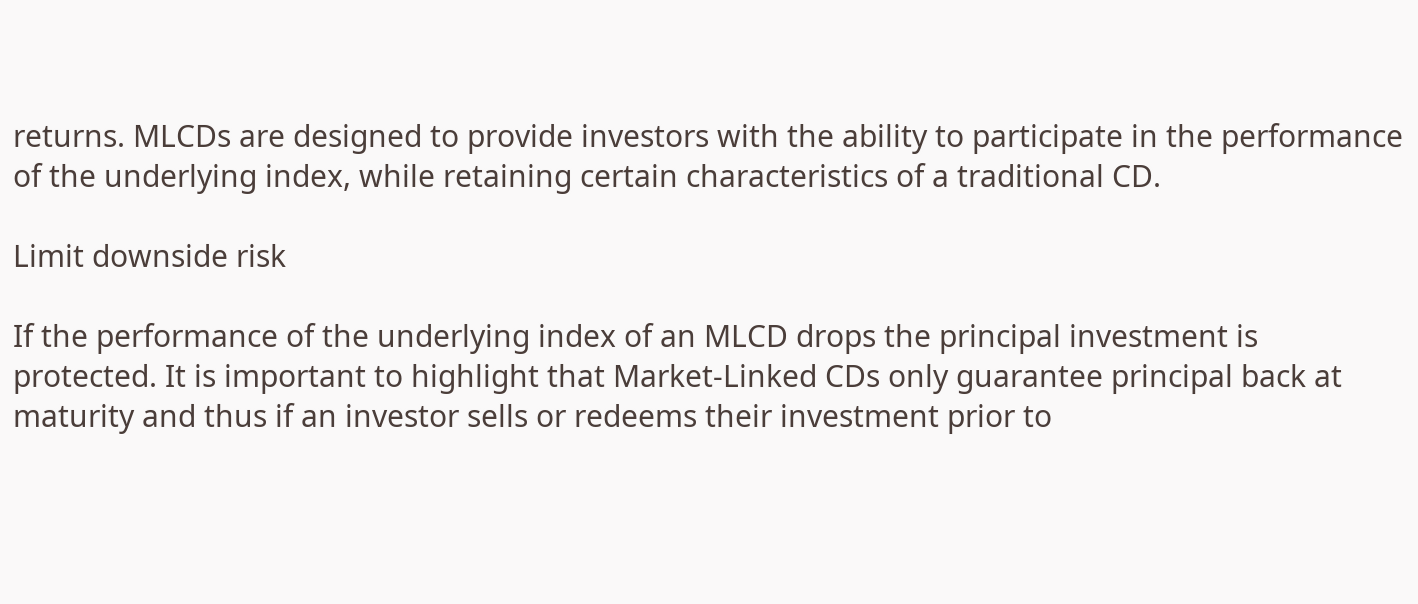returns. MLCDs are designed to provide investors with the ability to participate in the performance of the underlying index, while retaining certain characteristics of a traditional CD.

Limit downside risk

If the performance of the underlying index of an MLCD drops the principal investment is protected. It is important to highlight that Market-Linked CDs only guarantee principal back at maturity and thus if an investor sells or redeems their investment prior to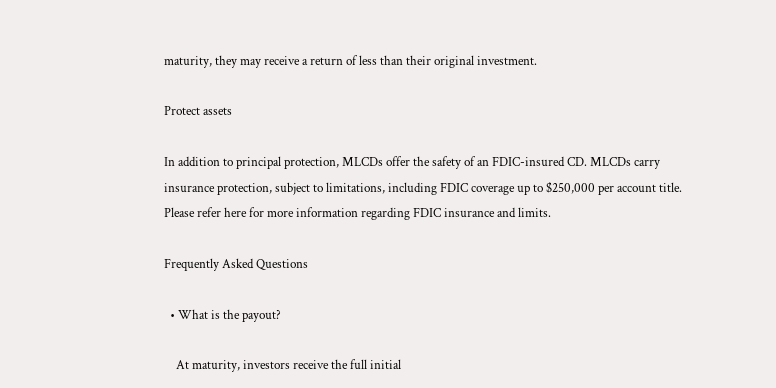maturity, they may receive a return of less than their original investment.

Protect assets

In addition to principal protection, MLCDs offer the safety of an FDIC-insured CD. MLCDs carry insurance protection, subject to limitations, including FDIC coverage up to $250,000 per account title. Please refer here for more information regarding FDIC insurance and limits.

Frequently Asked Questions

  • What is the payout?

    At maturity, investors receive the full initial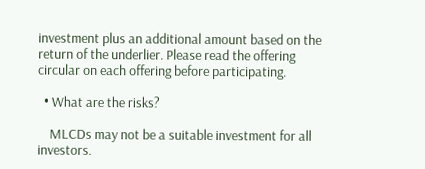investment plus an additional amount based on the return of the underlier. Please read the offering circular on each offering before participating.

  • What are the risks?

    MLCDs may not be a suitable investment for all investors.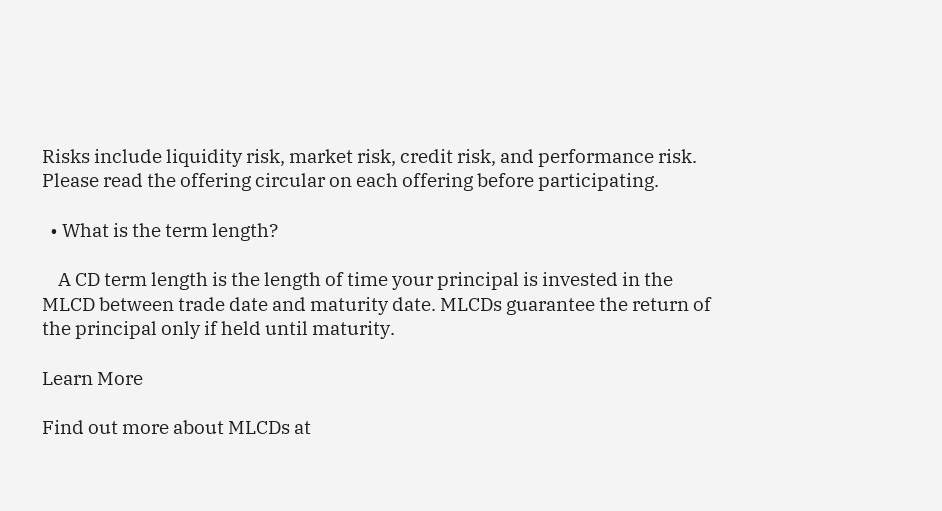Risks include liquidity risk, market risk, credit risk, and performance risk. Please read the offering circular on each offering before participating.

  • What is the term length?

    A CD term length is the length of time your principal is invested in the MLCD between trade date and maturity date. MLCDs guarantee the return of the principal only if held until maturity.

Learn More

Find out more about MLCDs at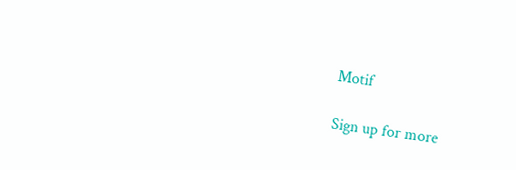Motif

Sign up for more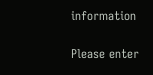information

Please enter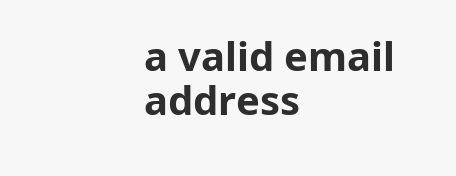a valid email address